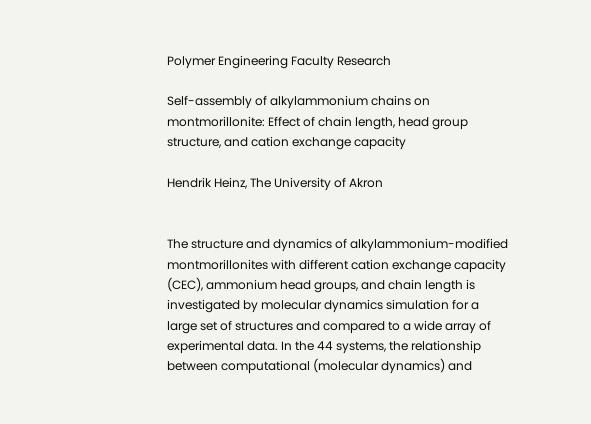Polymer Engineering Faculty Research

Self-assembly of alkylammonium chains on montmorillonite: Effect of chain length, head group structure, and cation exchange capacity

Hendrik Heinz, The University of Akron


The structure and dynamics of alkylammonium-modified montmorillonites with different cation exchange capacity (CEC), ammonium head groups, and chain length is investigated by molecular dynamics simulation for a large set of structures and compared to a wide array of experimental data. In the 44 systems, the relationship between computational (molecular dynamics) and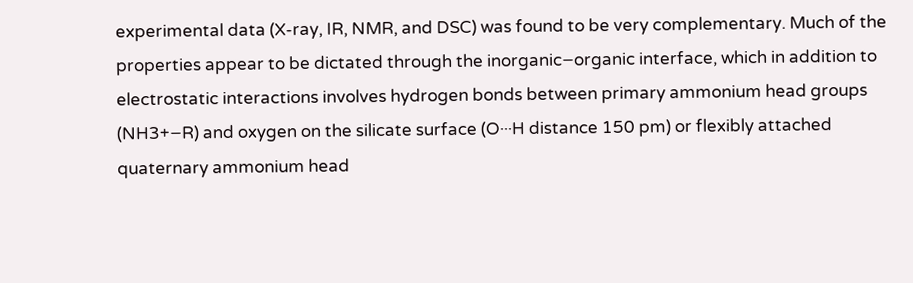experimental data (X-ray, IR, NMR, and DSC) was found to be very complementary. Much of the properties appear to be dictated through the inorganic−organic interface, which in addition to electrostatic interactions involves hydrogen bonds between primary ammonium head groups (NH3+−R) and oxygen on the silicate surface (O···H distance 150 pm) or flexibly attached quaternary ammonium head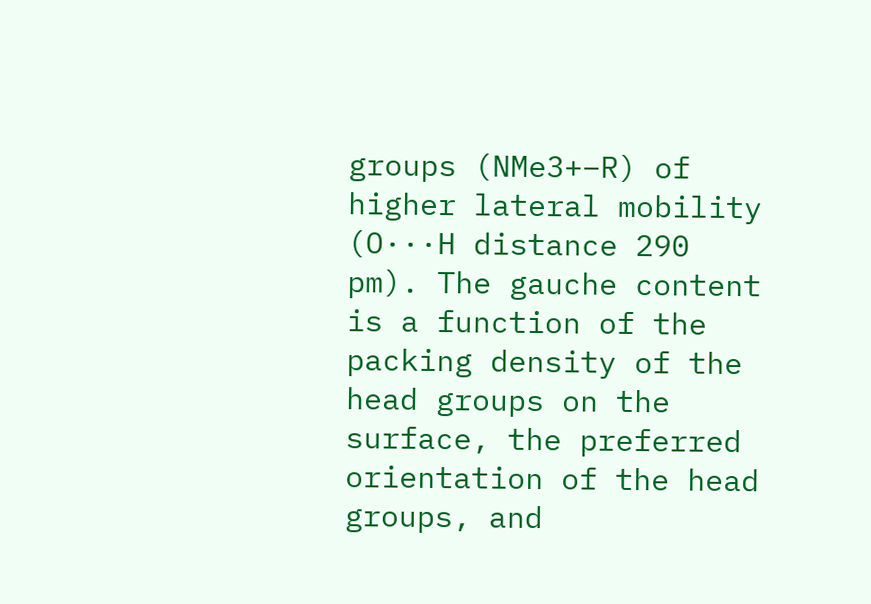groups (NMe3+−R) of higher lateral mobility (O···H distance 290 pm). The gauche content is a function of the packing density of the head groups on the surface, the preferred orientation of the head groups, and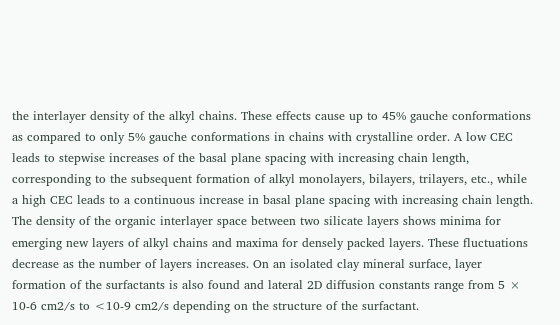the interlayer density of the alkyl chains. These effects cause up to 45% gauche conformations as compared to only 5% gauche conformations in chains with crystalline order. A low CEC leads to stepwise increases of the basal plane spacing with increasing chain length, corresponding to the subsequent formation of alkyl monolayers, bilayers, trilayers, etc., while a high CEC leads to a continuous increase in basal plane spacing with increasing chain length. The density of the organic interlayer space between two silicate layers shows minima for emerging new layers of alkyl chains and maxima for densely packed layers. These fluctuations decrease as the number of layers increases. On an isolated clay mineral surface, layer formation of the surfactants is also found and lateral 2D diffusion constants range from 5 × 10-6 cm2/s to <10-9 cm2/s depending on the structure of the surfactant.